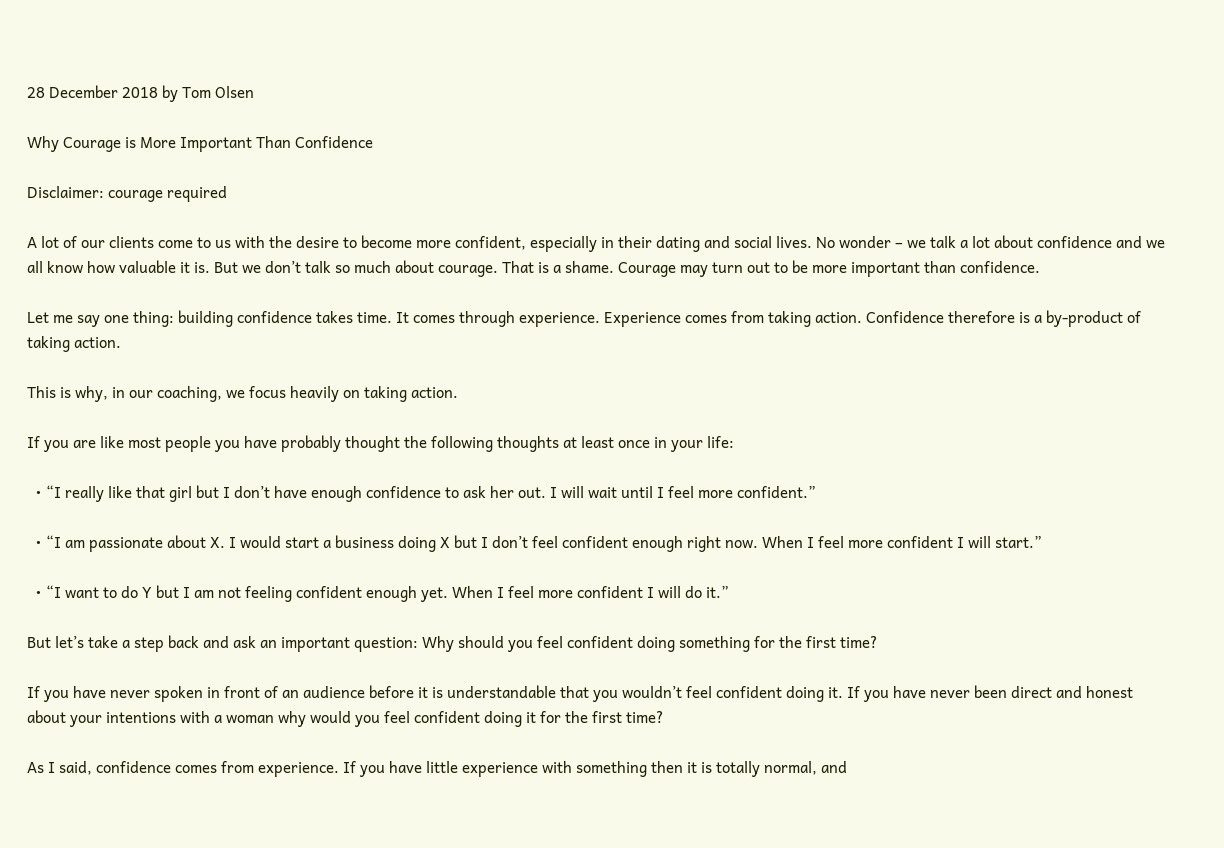28 December 2018 by Tom Olsen

Why Courage is More Important Than Confidence

Disclaimer: courage required

A lot of our clients come to us with the desire to become more confident, especially in their dating and social lives. No wonder – we talk a lot about confidence and we all know how valuable it is. But we don’t talk so much about courage. That is a shame. Courage may turn out to be more important than confidence.

Let me say one thing: building confidence takes time. It comes through experience. Experience comes from taking action. Confidence therefore is a by-product of taking action.

This is why, in our coaching, we focus heavily on taking action.

If you are like most people you have probably thought the following thoughts at least once in your life:

  • “I really like that girl but I don’t have enough confidence to ask her out. I will wait until I feel more confident.”

  • “I am passionate about X. I would start a business doing X but I don’t feel confident enough right now. When I feel more confident I will start.”

  • “I want to do Y but I am not feeling confident enough yet. When I feel more confident I will do it.”

But let’s take a step back and ask an important question: Why should you feel confident doing something for the first time?

If you have never spoken in front of an audience before it is understandable that you wouldn’t feel confident doing it. If you have never been direct and honest about your intentions with a woman why would you feel confident doing it for the first time?

As I said, confidence comes from experience. If you have little experience with something then it is totally normal, and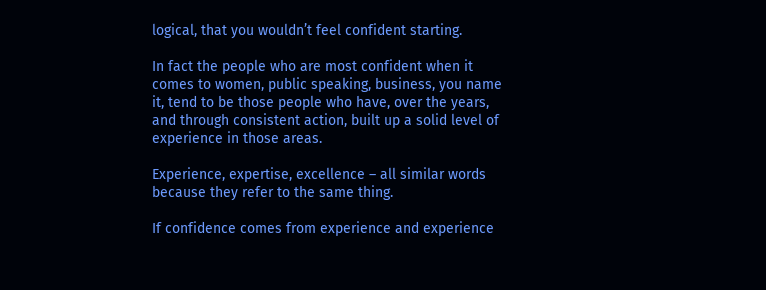logical, that you wouldn’t feel confident starting.

In fact the people who are most confident when it comes to women, public speaking, business, you name it, tend to be those people who have, over the years, and through consistent action, built up a solid level of experience in those areas.

Experience, expertise, excellence – all similar words because they refer to the same thing.

If confidence comes from experience and experience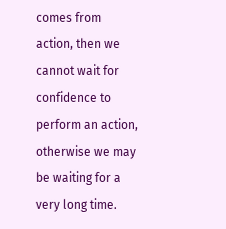comes from action, then we cannot wait for confidence to perform an action, otherwise we may be waiting for a very long time.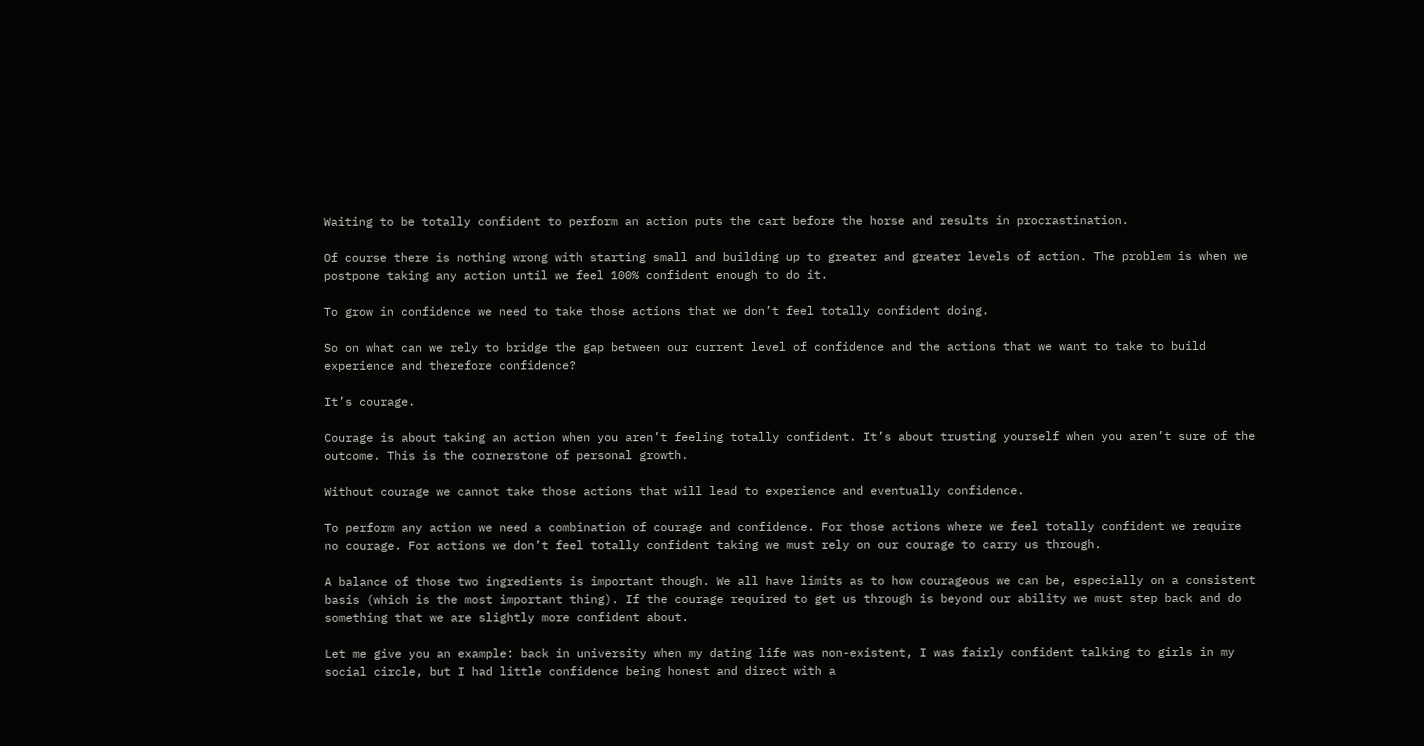Waiting to be totally confident to perform an action puts the cart before the horse and results in procrastination.

Of course there is nothing wrong with starting small and building up to greater and greater levels of action. The problem is when we postpone taking any action until we feel 100% confident enough to do it.

To grow in confidence we need to take those actions that we don’t feel totally confident doing.

So on what can we rely to bridge the gap between our current level of confidence and the actions that we want to take to build experience and therefore confidence?

It’s courage.

Courage is about taking an action when you aren’t feeling totally confident. It’s about trusting yourself when you aren’t sure of the outcome. This is the cornerstone of personal growth.

Without courage we cannot take those actions that will lead to experience and eventually confidence.

To perform any action we need a combination of courage and confidence. For those actions where we feel totally confident we require no courage. For actions we don’t feel totally confident taking we must rely on our courage to carry us through.

A balance of those two ingredients is important though. We all have limits as to how courageous we can be, especially on a consistent basis (which is the most important thing). If the courage required to get us through is beyond our ability we must step back and do something that we are slightly more confident about.

Let me give you an example: back in university when my dating life was non-existent, I was fairly confident talking to girls in my social circle, but I had little confidence being honest and direct with a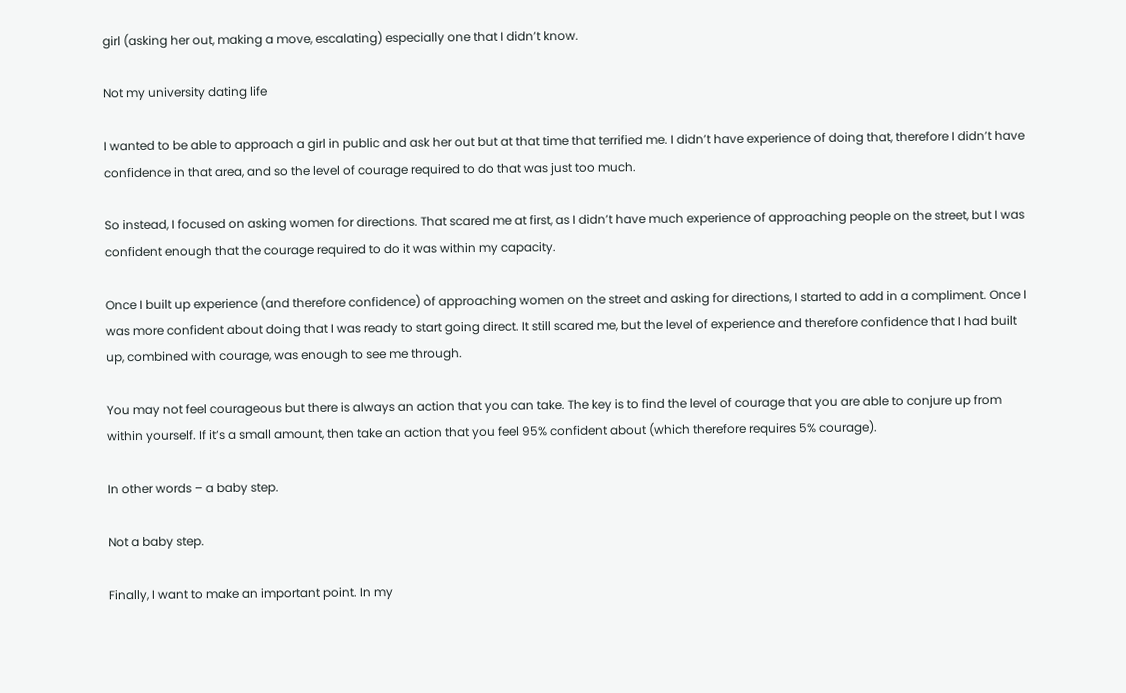girl (asking her out, making a move, escalating) especially one that I didn’t know.

Not my university dating life

I wanted to be able to approach a girl in public and ask her out but at that time that terrified me. I didn’t have experience of doing that, therefore I didn’t have confidence in that area, and so the level of courage required to do that was just too much.

So instead, I focused on asking women for directions. That scared me at first, as I didn’t have much experience of approaching people on the street, but I was confident enough that the courage required to do it was within my capacity.

Once I built up experience (and therefore confidence) of approaching women on the street and asking for directions, I started to add in a compliment. Once I was more confident about doing that I was ready to start going direct. It still scared me, but the level of experience and therefore confidence that I had built up, combined with courage, was enough to see me through.

You may not feel courageous but there is always an action that you can take. The key is to find the level of courage that you are able to conjure up from within yourself. If it’s a small amount, then take an action that you feel 95% confident about (which therefore requires 5% courage).

In other words – a baby step.

Not a baby step.

Finally, I want to make an important point. In my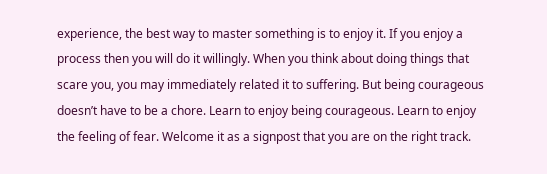experience, the best way to master something is to enjoy it. If you enjoy a process then you will do it willingly. When you think about doing things that scare you, you may immediately related it to suffering. But being courageous doesn’t have to be a chore. Learn to enjoy being courageous. Learn to enjoy the feeling of fear. Welcome it as a signpost that you are on the right track.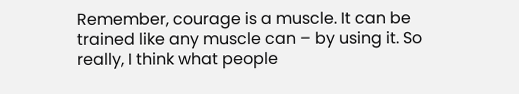Remember, courage is a muscle. It can be trained like any muscle can – by using it. So really, I think what people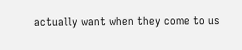actually want when they come to us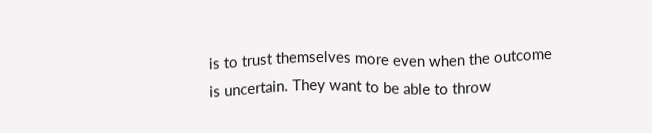is to trust themselves more even when the outcome is uncertain. They want to be able to throw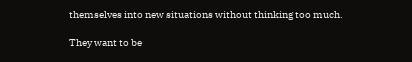themselves into new situations without thinking too much.

They want to be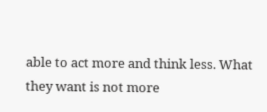able to act more and think less. What they want is not more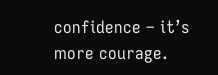confidence – it’s more courage.